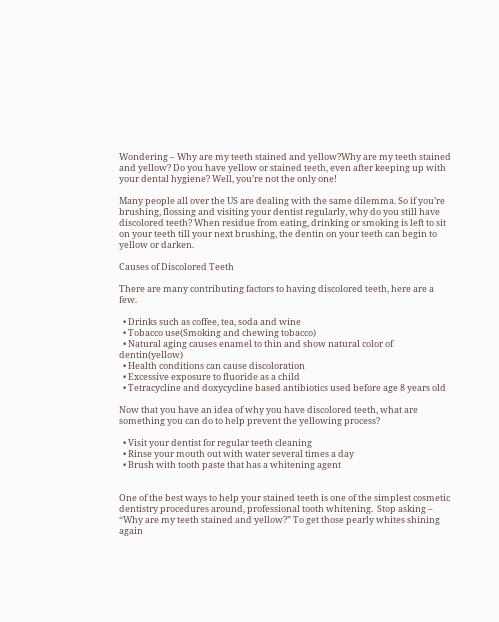Wondering – Why are my teeth stained and yellow?Why are my teeth stained and yellow? Do you have yellow or stained teeth, even after keeping up with your dental hygiene? Well, you’re not the only one!

Many people all over the US are dealing with the same dilemma. So if you’re brushing, flossing and visiting your dentist regularly, why do you still have discolored teeth? When residue from eating, drinking or smoking is left to sit on your teeth till your next brushing, the dentin on your teeth can begin to yellow or darken.

Causes of Discolored Teeth

There are many contributing factors to having discolored teeth, here are a few.

  • Drinks such as coffee, tea, soda and wine
  • Tobacco use(Smoking and chewing tobacco)
  • Natural aging causes enamel to thin and show natural color of dentin(yellow)
  • Health conditions can cause discoloration
  • Excessive exposure to fluoride as a child
  • Tetracycline and doxycycline based antibiotics used before age 8 years old

Now that you have an idea of why you have discolored teeth, what are something you can do to help prevent the yellowing process?

  • Visit your dentist for regular teeth cleaning
  • Rinse your mouth out with water several times a day
  • Brush with tooth paste that has a whitening agent


One of the best ways to help your stained teeth is one of the simplest cosmetic dentistry procedures around, professional tooth whitening.  Stop asking – “Why are my teeth stained and yellow?” To get those pearly whites shining again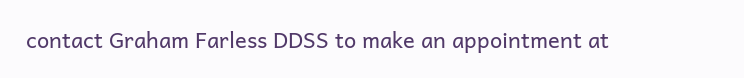contact Graham Farless DDSS to make an appointment at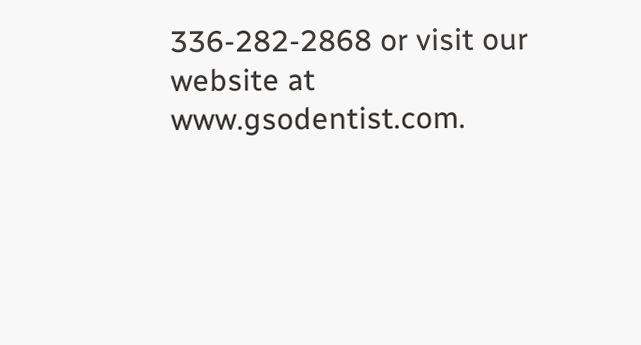336-282-2868 or visit our website at www.gsodentist.com.